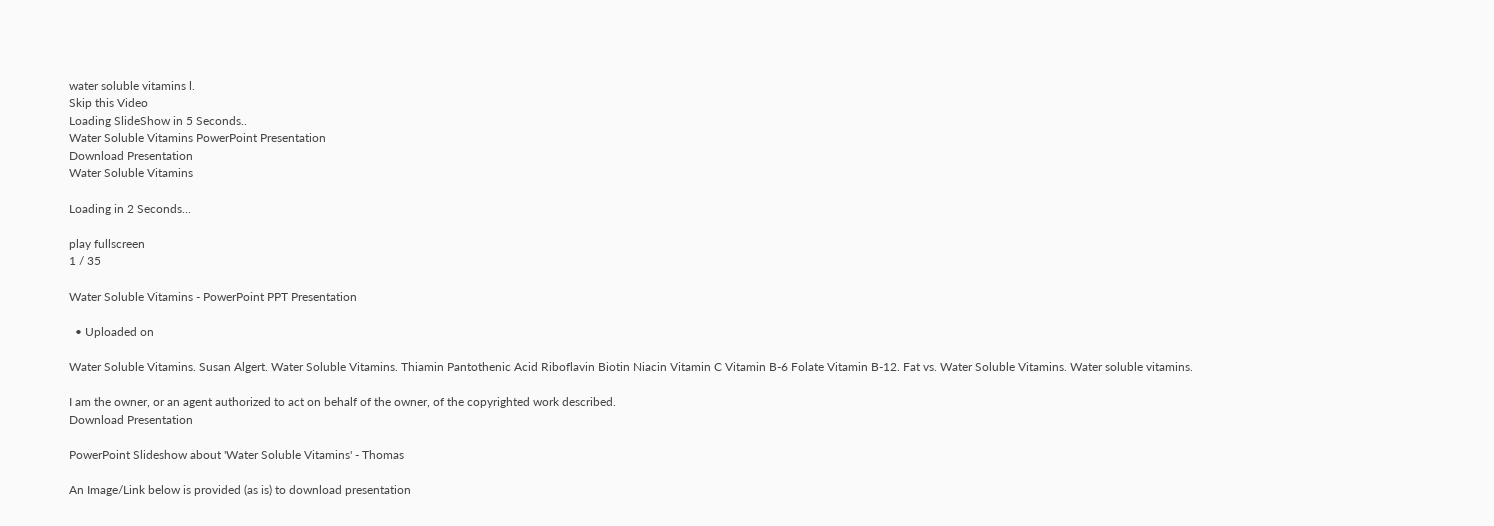water soluble vitamins l.
Skip this Video
Loading SlideShow in 5 Seconds..
Water Soluble Vitamins PowerPoint Presentation
Download Presentation
Water Soluble Vitamins

Loading in 2 Seconds...

play fullscreen
1 / 35

Water Soluble Vitamins - PowerPoint PPT Presentation

  • Uploaded on

Water Soluble Vitamins. Susan Algert. Water Soluble Vitamins. Thiamin Pantothenic Acid Riboflavin Biotin Niacin Vitamin C Vitamin B-6 Folate Vitamin B-12. Fat vs. Water Soluble Vitamins. Water soluble vitamins.

I am the owner, or an agent authorized to act on behalf of the owner, of the copyrighted work described.
Download Presentation

PowerPoint Slideshow about 'Water Soluble Vitamins' - Thomas

An Image/Link below is provided (as is) to download presentation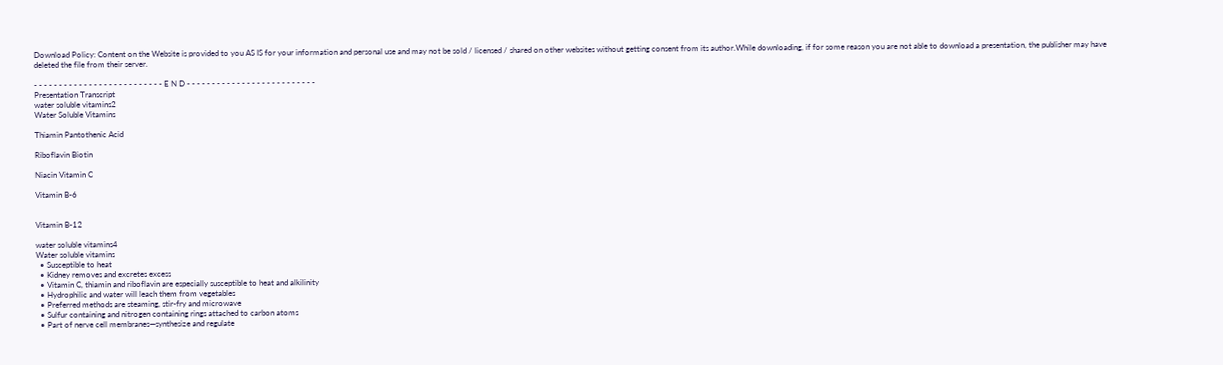Download Policy: Content on the Website is provided to you AS IS for your information and personal use and may not be sold / licensed / shared on other websites without getting consent from its author.While downloading, if for some reason you are not able to download a presentation, the publisher may have deleted the file from their server.

- - - - - - - - - - - - - - - - - - - - - - - - - - E N D - - - - - - - - - - - - - - - - - - - - - - - - - -
Presentation Transcript
water soluble vitamins2
Water Soluble Vitamins

Thiamin Pantothenic Acid

Riboflavin Biotin

Niacin Vitamin C

Vitamin B-6


Vitamin B-12

water soluble vitamins4
Water soluble vitamins
  • Susceptible to heat
  • Kidney removes and excretes excess
  • Vitamin C, thiamin and riboflavin are especially susceptible to heat and alkilinity
  • Hydrophilic and water will leach them from vegetables
  • Preferred methods are steaming, stir-fry and microwave
  • Sulfur containing and nitrogen containing rings attached to carbon atoms
  • Part of nerve cell membranes—synthesize and regulate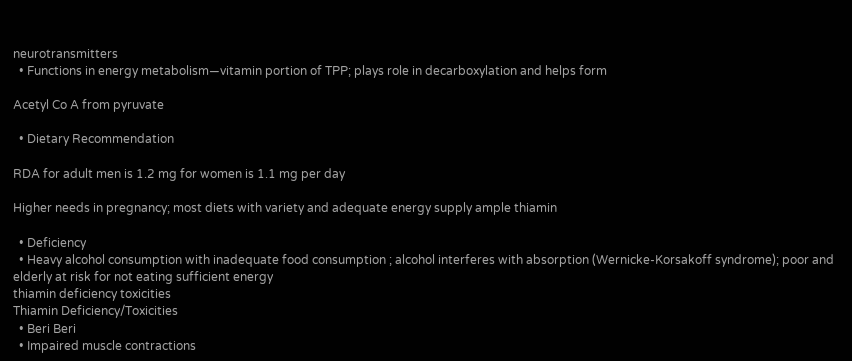neurotransmitters
  • Functions in energy metabolism—vitamin portion of TPP; plays role in decarboxylation and helps form

Acetyl Co A from pyruvate

  • Dietary Recommendation

RDA for adult men is 1.2 mg for women is 1.1 mg per day

Higher needs in pregnancy; most diets with variety and adequate energy supply ample thiamin

  • Deficiency
  • Heavy alcohol consumption with inadequate food consumption ; alcohol interferes with absorption (Wernicke-Korsakoff syndrome); poor and elderly at risk for not eating sufficient energy
thiamin deficiency toxicities
Thiamin Deficiency/Toxicities
  • Beri Beri
  • Impaired muscle contractions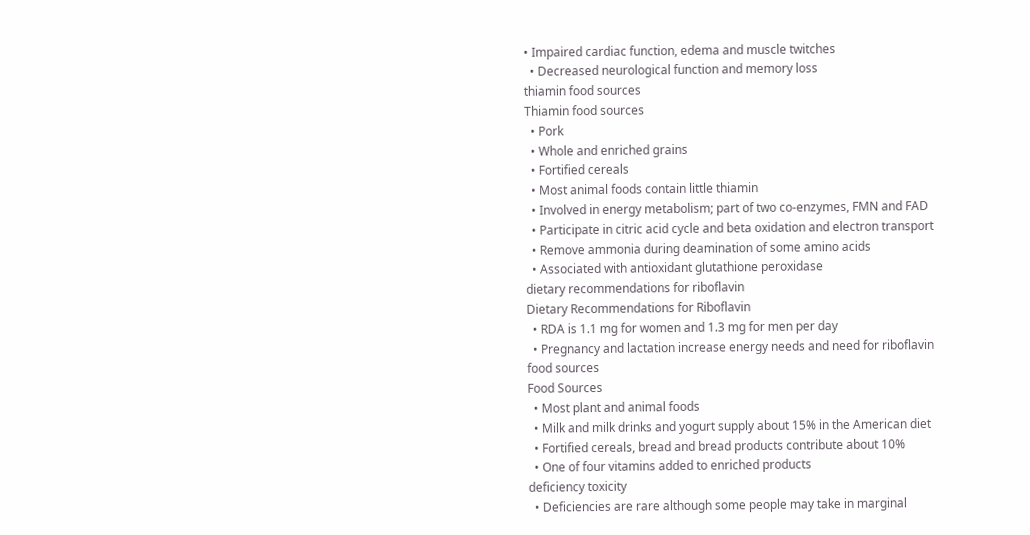• Impaired cardiac function, edema and muscle twitches
  • Decreased neurological function and memory loss
thiamin food sources
Thiamin food sources
  • Pork
  • Whole and enriched grains
  • Fortified cereals
  • Most animal foods contain little thiamin
  • Involved in energy metabolism; part of two co-enzymes, FMN and FAD
  • Participate in citric acid cycle and beta oxidation and electron transport
  • Remove ammonia during deamination of some amino acids
  • Associated with antioxidant glutathione peroxidase
dietary recommendations for riboflavin
Dietary Recommendations for Riboflavin
  • RDA is 1.1 mg for women and 1.3 mg for men per day
  • Pregnancy and lactation increase energy needs and need for riboflavin
food sources
Food Sources
  • Most plant and animal foods
  • Milk and milk drinks and yogurt supply about 15% in the American diet
  • Fortified cereals, bread and bread products contribute about 10%
  • One of four vitamins added to enriched products
deficiency toxicity
  • Deficiencies are rare although some people may take in marginal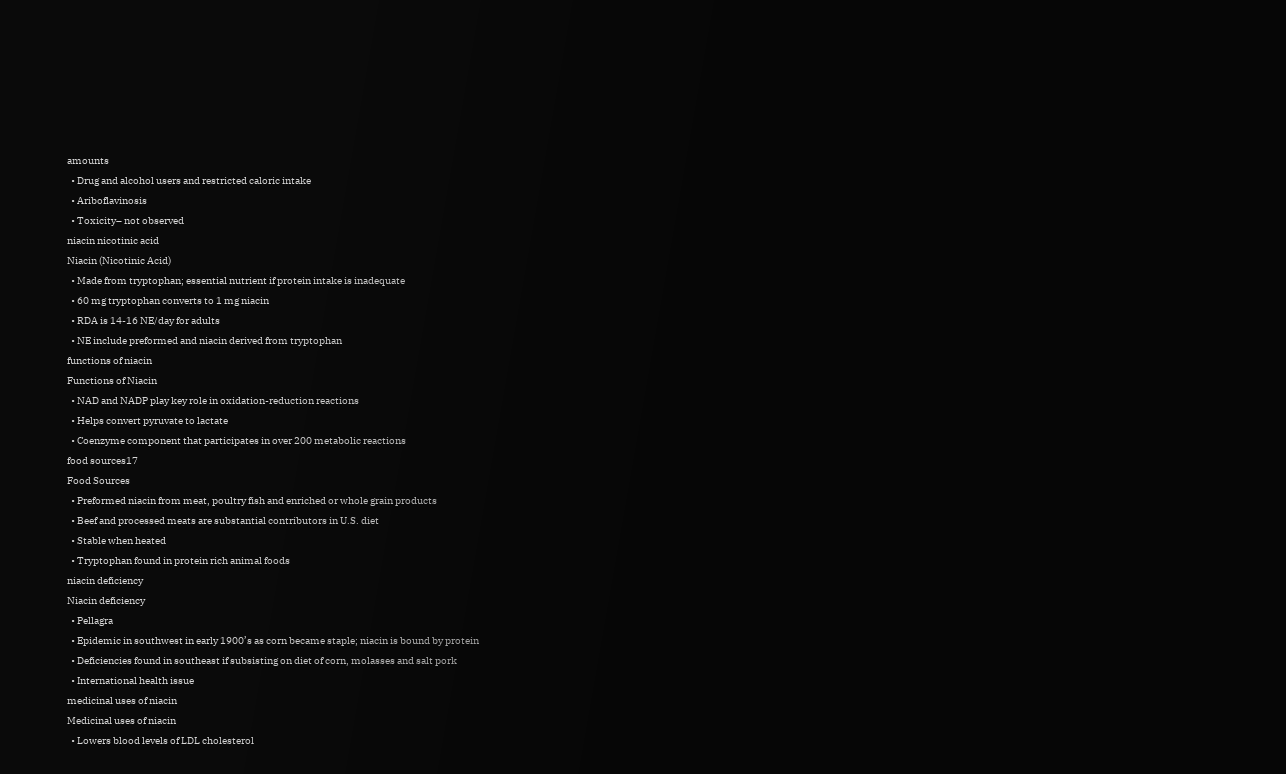amounts
  • Drug and alcohol users and restricted caloric intake
  • Ariboflavinosis
  • Toxicity– not observed
niacin nicotinic acid
Niacin (Nicotinic Acid)
  • Made from tryptophan; essential nutrient if protein intake is inadequate
  • 60 mg tryptophan converts to 1 mg niacin
  • RDA is 14-16 NE/day for adults
  • NE include preformed and niacin derived from tryptophan
functions of niacin
Functions of Niacin
  • NAD and NADP play key role in oxidation-reduction reactions
  • Helps convert pyruvate to lactate
  • Coenzyme component that participates in over 200 metabolic reactions
food sources17
Food Sources
  • Preformed niacin from meat, poultry fish and enriched or whole grain products
  • Beef and processed meats are substantial contributors in U.S. diet
  • Stable when heated
  • Tryptophan found in protein rich animal foods
niacin deficiency
Niacin deficiency
  • Pellagra
  • Epidemic in southwest in early 1900’s as corn became staple; niacin is bound by protein
  • Deficiencies found in southeast if subsisting on diet of corn, molasses and salt pork
  • International health issue
medicinal uses of niacin
Medicinal uses of niacin
  • Lowers blood levels of LDL cholesterol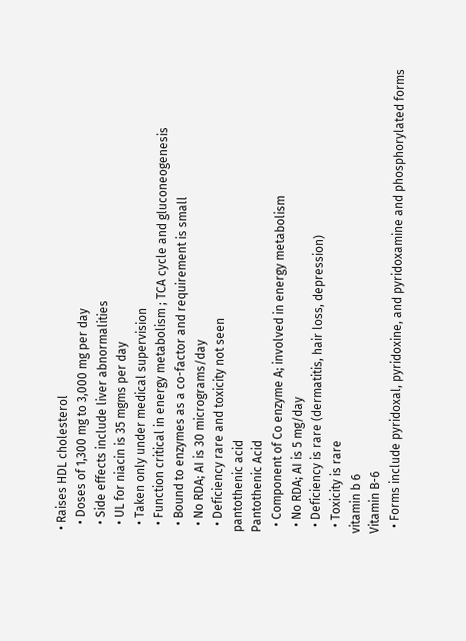• Raises HDL cholesterol
  • Doses of 1,300 mg to 3,000 mg per day
  • Side effects include liver abnormalities
  • UL for niacin is 35 mgms per day
  • Taken only under medical supervision
  • Function critical in energy metabolism ; TCA cycle and gluconeogenesis
  • Bound to enzymes as a co-factor and requirement is small
  • No RDA; AI is 30 micrograms/day
  • Deficiency rare and toxicity not seen
pantothenic acid
Pantothenic Acid
  • Component of Co enzyme A; involved in energy metabolism
  • No RDA; AI is 5 mg/day
  • Deficiency is rare (dermatitis, hair loss, depression)
  • Toxicity is rare
vitamin b 6
Vitamin B-6
  • Forms include pyridoxal, pyridoxine, and pyridoxamine and phosphorylated forms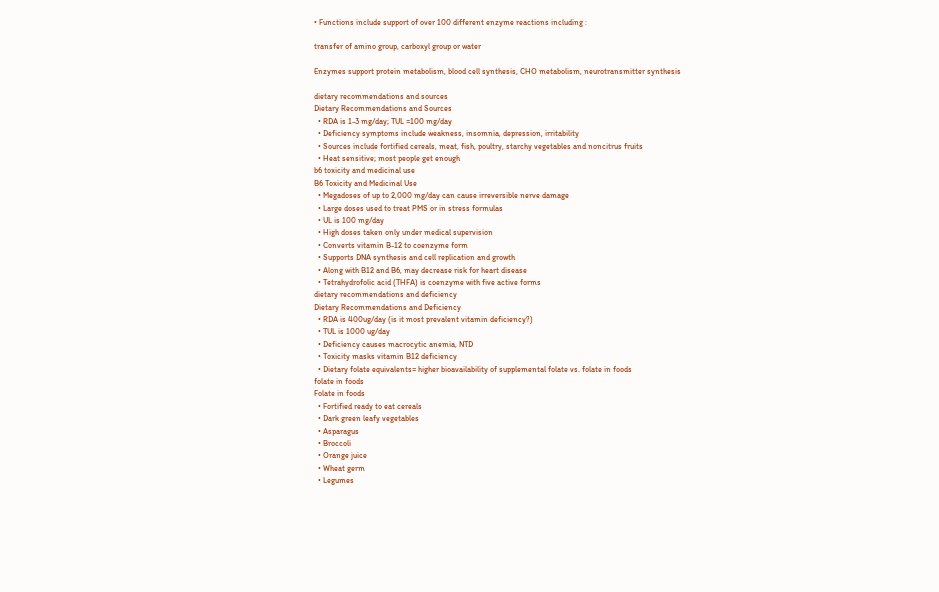• Functions include support of over 100 different enzyme reactions including :

transfer of amino group, carboxyl group or water

Enzymes support protein metabolism, blood cell synthesis, CHO metabolism, neurotransmitter synthesis

dietary recommendations and sources
Dietary Recommendations and Sources
  • RDA is 1-3 mg/day; TUL =100 mg/day
  • Deficiency symptoms include weakness, insomnia, depression, irritability
  • Sources include fortified cereals, meat, fish, poultry, starchy vegetables and noncitrus fruits
  • Heat sensitive; most people get enough
b6 toxicity and medicinal use
B6 Toxicity and Medicinal Use
  • Megadoses of up to 2,000 mg/day can cause irreversible nerve damage
  • Large doses used to treat PMS or in stress formulas
  • UL is 100 mg/day
  • High doses taken only under medical supervision
  • Converts vitamin B-12 to coenzyme form
  • Supports DNA synthesis and cell replication and growth
  • Along with B12 and B6, may decrease risk for heart disease
  • Tetrahydrofolic acid (THFA) is coenzyme with five active forms
dietary recommendations and deficiency
Dietary Recommendations and Deficiency
  • RDA is 400ug/day (is it most prevalent vitamin deficiency?)
  • TUL is 1000 ug/day
  • Deficiency causes macrocytic anemia, NTD
  • Toxicity masks vitamin B12 deficiency
  • Dietary folate equivalents= higher bioavailability of supplemental folate vs. folate in foods
folate in foods
Folate in foods
  • Fortified ready to eat cereals
  • Dark green leafy vegetables
  • Asparagus
  • Broccoli
  • Orange juice
  • Wheat germ
  • Legumes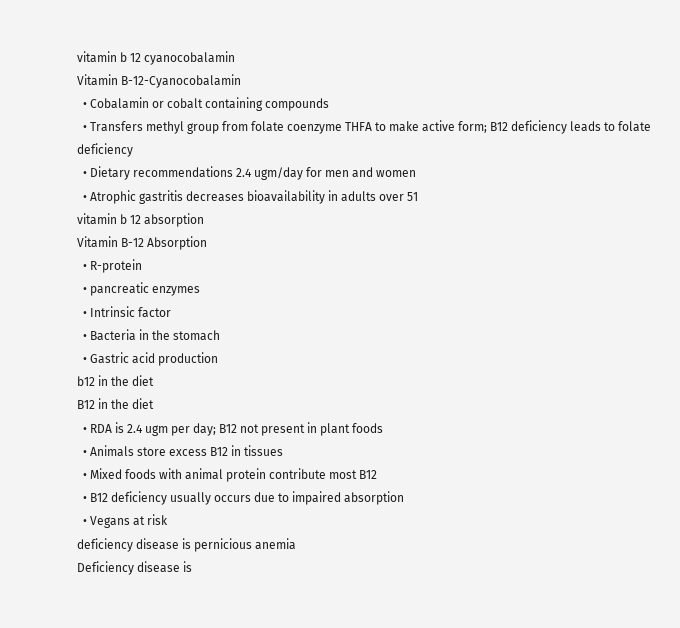vitamin b 12 cyanocobalamin
Vitamin B-12-Cyanocobalamin
  • Cobalamin or cobalt containing compounds
  • Transfers methyl group from folate coenzyme THFA to make active form; B12 deficiency leads to folate deficiency
  • Dietary recommendations 2.4 ugm/day for men and women
  • Atrophic gastritis decreases bioavailability in adults over 51
vitamin b 12 absorption
Vitamin B-12 Absorption
  • R-protein
  • pancreatic enzymes
  • Intrinsic factor
  • Bacteria in the stomach
  • Gastric acid production
b12 in the diet
B12 in the diet
  • RDA is 2.4 ugm per day; B12 not present in plant foods
  • Animals store excess B12 in tissues
  • Mixed foods with animal protein contribute most B12
  • B12 deficiency usually occurs due to impaired absorption
  • Vegans at risk
deficiency disease is pernicious anemia
Deficiency disease is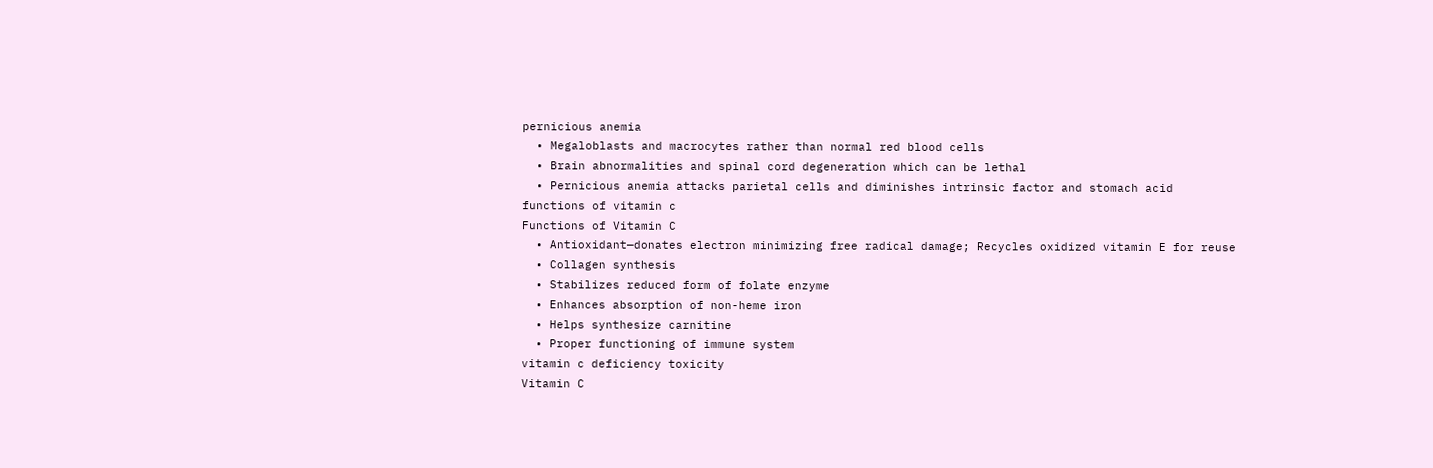pernicious anemia
  • Megaloblasts and macrocytes rather than normal red blood cells
  • Brain abnormalities and spinal cord degeneration which can be lethal
  • Pernicious anemia attacks parietal cells and diminishes intrinsic factor and stomach acid
functions of vitamin c
Functions of Vitamin C
  • Antioxidant—donates electron minimizing free radical damage; Recycles oxidized vitamin E for reuse
  • Collagen synthesis
  • Stabilizes reduced form of folate enzyme
  • Enhances absorption of non-heme iron
  • Helps synthesize carnitine
  • Proper functioning of immune system
vitamin c deficiency toxicity
Vitamin C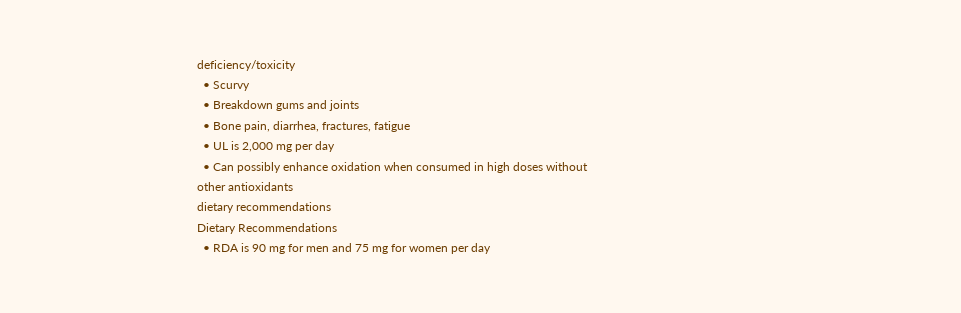deficiency/toxicity
  • Scurvy
  • Breakdown gums and joints
  • Bone pain, diarrhea, fractures, fatigue
  • UL is 2,000 mg per day
  • Can possibly enhance oxidation when consumed in high doses without other antioxidants
dietary recommendations
Dietary Recommendations
  • RDA is 90 mg for men and 75 mg for women per day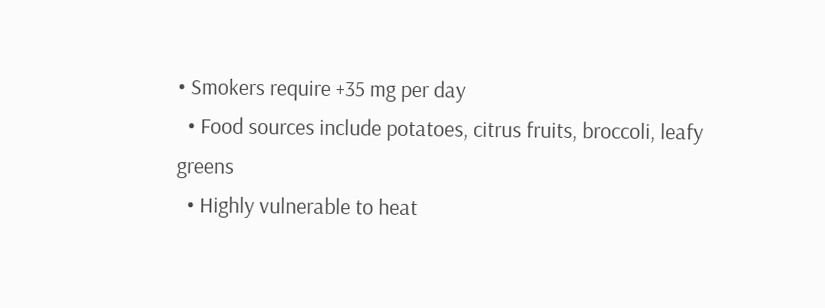• Smokers require +35 mg per day
  • Food sources include potatoes, citrus fruits, broccoli, leafy greens
  • Highly vulnerable to heat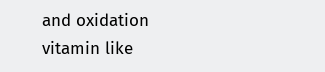and oxidation
vitamin like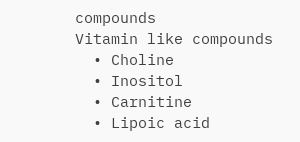compounds
Vitamin like compounds
  • Choline
  • Inositol
  • Carnitine
  • Lipoic acid